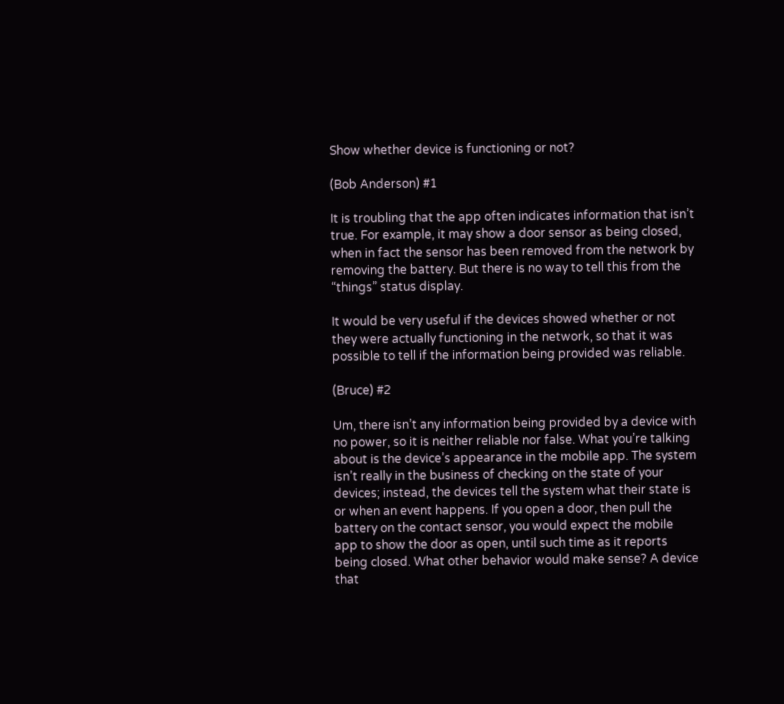Show whether device is functioning or not?

(Bob Anderson) #1

It is troubling that the app often indicates information that isn’t true. For example, it may show a door sensor as being closed, when in fact the sensor has been removed from the network by removing the battery. But there is no way to tell this from the “things” status display.

It would be very useful if the devices showed whether or not they were actually functioning in the network, so that it was possible to tell if the information being provided was reliable.

(Bruce) #2

Um, there isn’t any information being provided by a device with no power, so it is neither reliable nor false. What you’re talking about is the device’s appearance in the mobile app. The system isn’t really in the business of checking on the state of your devices; instead, the devices tell the system what their state is or when an event happens. If you open a door, then pull the battery on the contact sensor, you would expect the mobile app to show the door as open, until such time as it reports being closed. What other behavior would make sense? A device that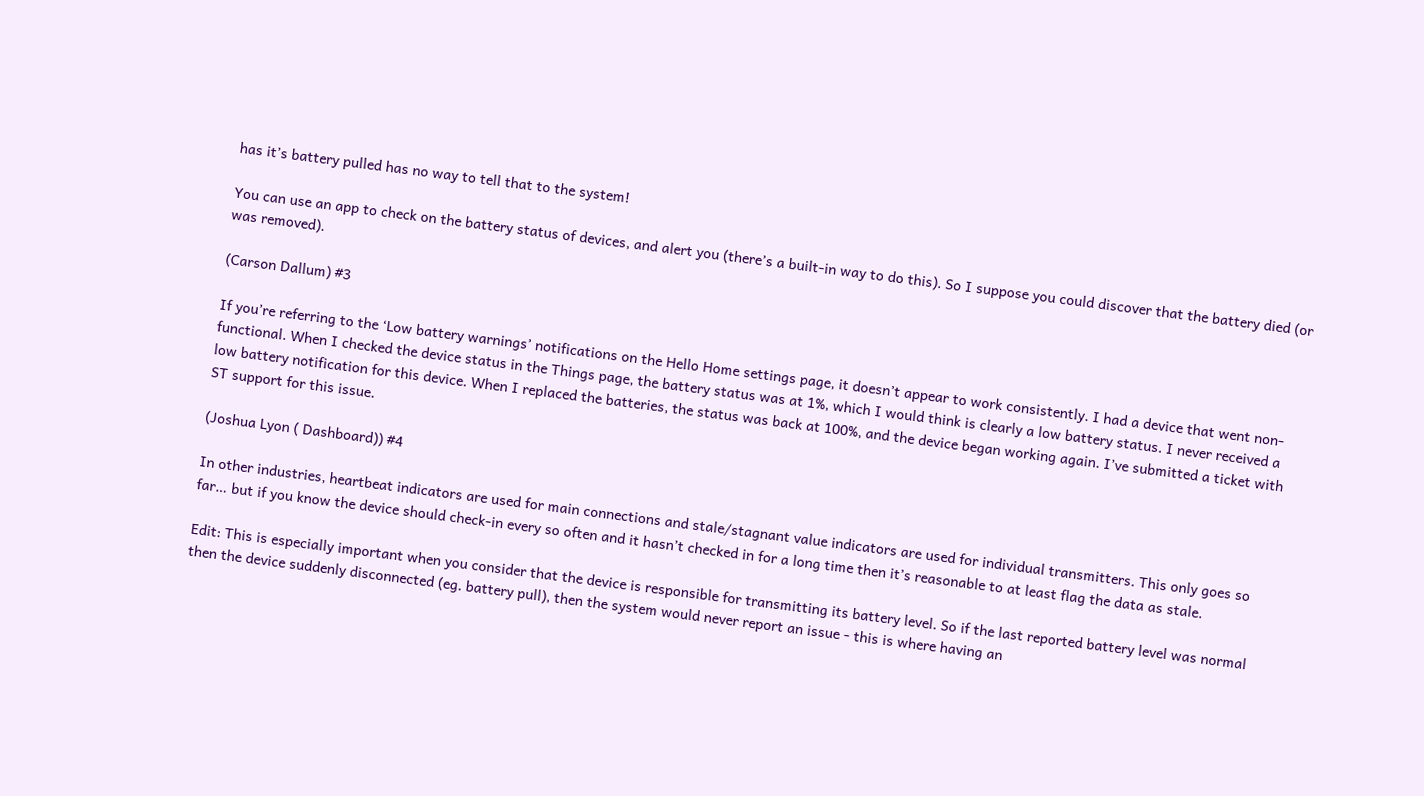has it’s battery pulled has no way to tell that to the system!

You can use an app to check on the battery status of devices, and alert you (there’s a built-in way to do this). So I suppose you could discover that the battery died (or was removed).

(Carson Dallum) #3

If you’re referring to the ‘Low battery warnings’ notifications on the Hello Home settings page, it doesn’t appear to work consistently. I had a device that went non-functional. When I checked the device status in the Things page, the battery status was at 1%, which I would think is clearly a low battery status. I never received a low battery notification for this device. When I replaced the batteries, the status was back at 100%, and the device began working again. I’ve submitted a ticket with ST support for this issue.

(Joshua Lyon ( Dashboard)) #4

In other industries, heartbeat indicators are used for main connections and stale/stagnant value indicators are used for individual transmitters. This only goes so far… but if you know the device should check-in every so often and it hasn’t checked in for a long time then it’s reasonable to at least flag the data as stale.

Edit: This is especially important when you consider that the device is responsible for transmitting its battery level. So if the last reported battery level was normal then the device suddenly disconnected (eg. battery pull), then the system would never report an issue - this is where having an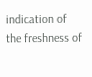indication of the freshness of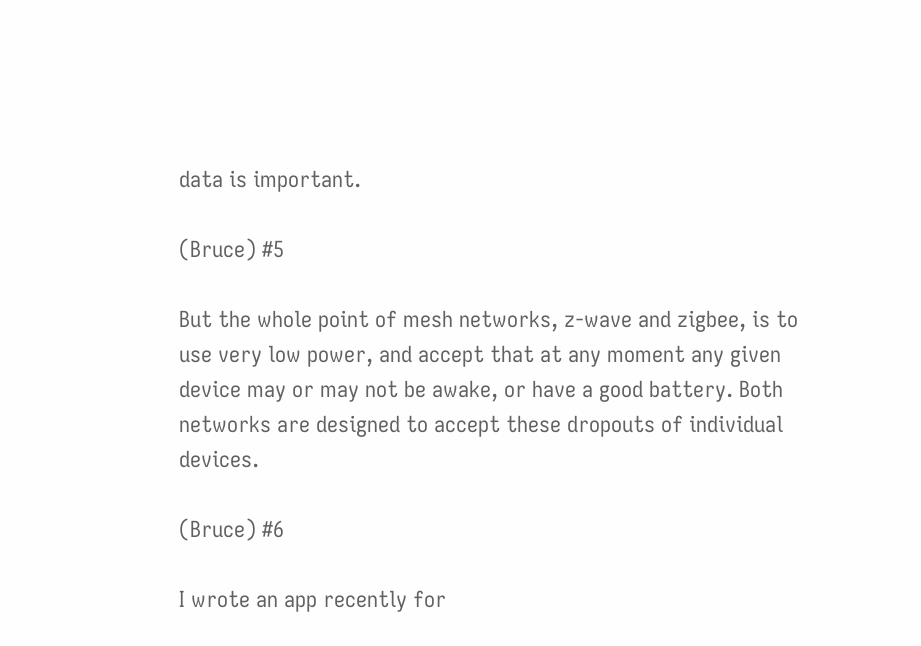data is important.

(Bruce) #5

But the whole point of mesh networks, z-wave and zigbee, is to use very low power, and accept that at any moment any given device may or may not be awake, or have a good battery. Both networks are designed to accept these dropouts of individual devices.

(Bruce) #6

I wrote an app recently for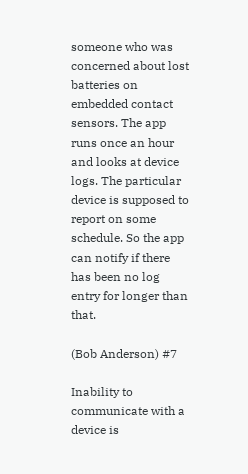someone who was concerned about lost batteries on embedded contact sensors. The app runs once an hour and looks at device logs. The particular device is supposed to report on some schedule. So the app can notify if there has been no log entry for longer than that.

(Bob Anderson) #7

Inability to communicate with a device is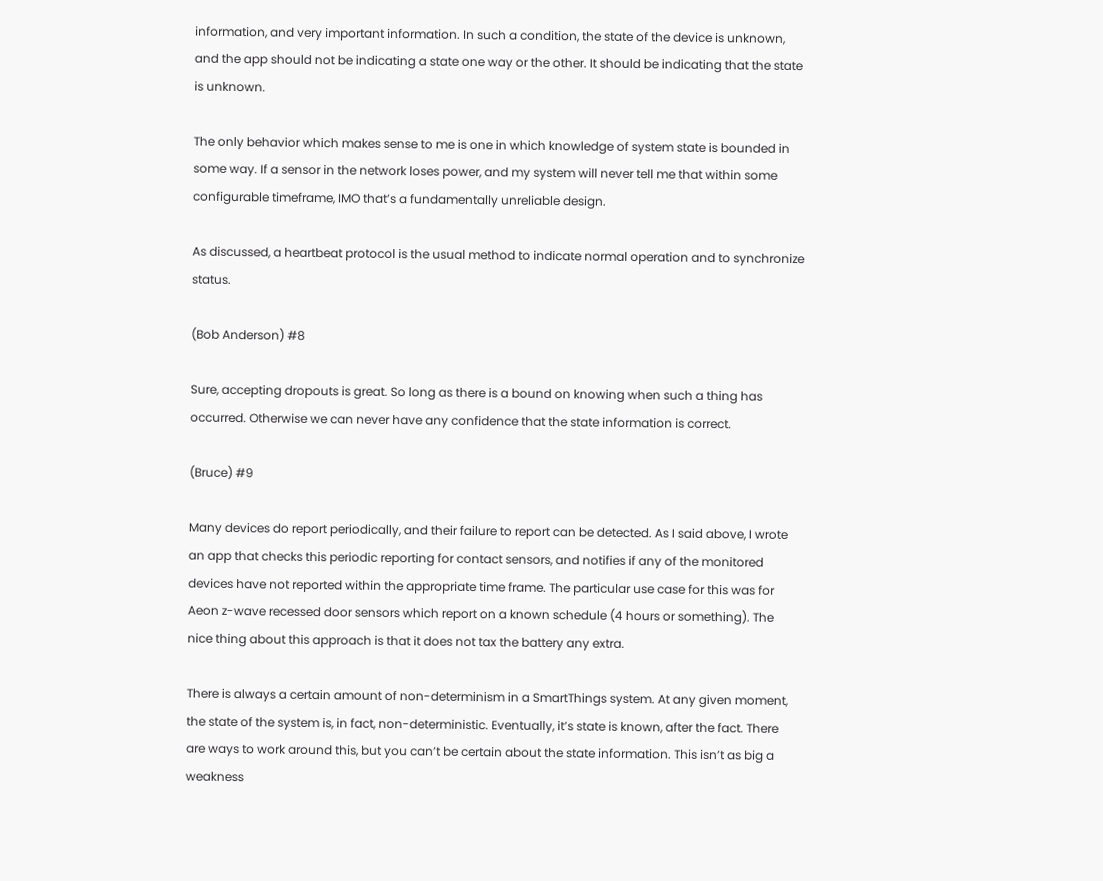information, and very important information. In such a condition, the state of the device is unknown, and the app should not be indicating a state one way or the other. It should be indicating that the state is unknown.

The only behavior which makes sense to me is one in which knowledge of system state is bounded in some way. If a sensor in the network loses power, and my system will never tell me that within some configurable timeframe, IMO that’s a fundamentally unreliable design.

As discussed, a heartbeat protocol is the usual method to indicate normal operation and to synchronize status.

(Bob Anderson) #8

Sure, accepting dropouts is great. So long as there is a bound on knowing when such a thing has occurred. Otherwise we can never have any confidence that the state information is correct.

(Bruce) #9

Many devices do report periodically, and their failure to report can be detected. As I said above, I wrote an app that checks this periodic reporting for contact sensors, and notifies if any of the monitored devices have not reported within the appropriate time frame. The particular use case for this was for Aeon z-wave recessed door sensors which report on a known schedule (4 hours or something). The nice thing about this approach is that it does not tax the battery any extra.

There is always a certain amount of non-determinism in a SmartThings system. At any given moment, the state of the system is, in fact, non-deterministic. Eventually, it’s state is known, after the fact. There are ways to work around this, but you can’t be certain about the state information. This isn’t as big a weakness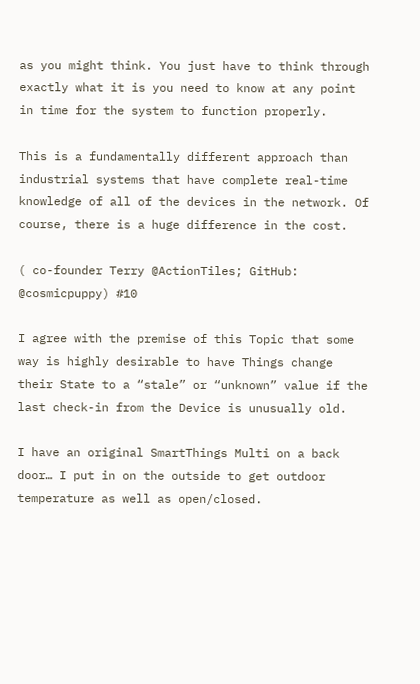as you might think. You just have to think through exactly what it is you need to know at any point in time for the system to function properly.

This is a fundamentally different approach than industrial systems that have complete real-time knowledge of all of the devices in the network. Of course, there is a huge difference in the cost.

( co-founder Terry @ActionTiles; GitHub: @cosmicpuppy) #10

I agree with the premise of this Topic that some way is highly desirable to have Things change their State to a “stale” or “unknown” value if the last check-in from the Device is unusually old.

I have an original SmartThings Multi on a back door… I put in on the outside to get outdoor temperature as well as open/closed.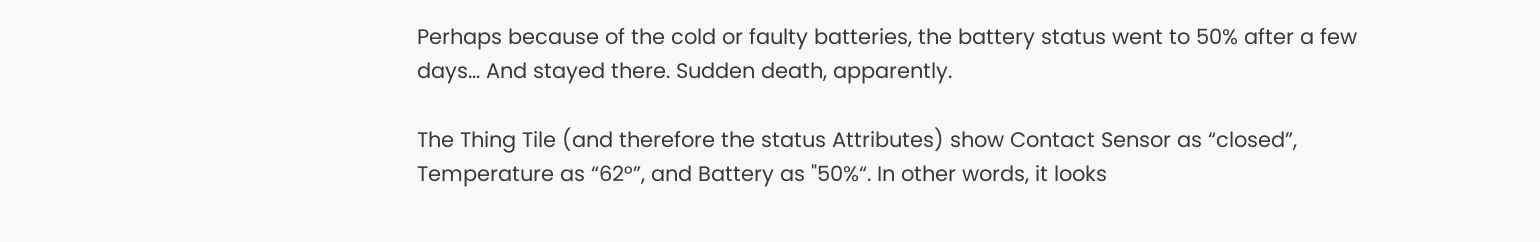Perhaps because of the cold or faulty batteries, the battery status went to 50% after a few days… And stayed there. Sudden death, apparently.

The Thing Tile (and therefore the status Attributes) show Contact Sensor as “closed”, Temperature as “62°”, and Battery as "50%“. In other words, it looks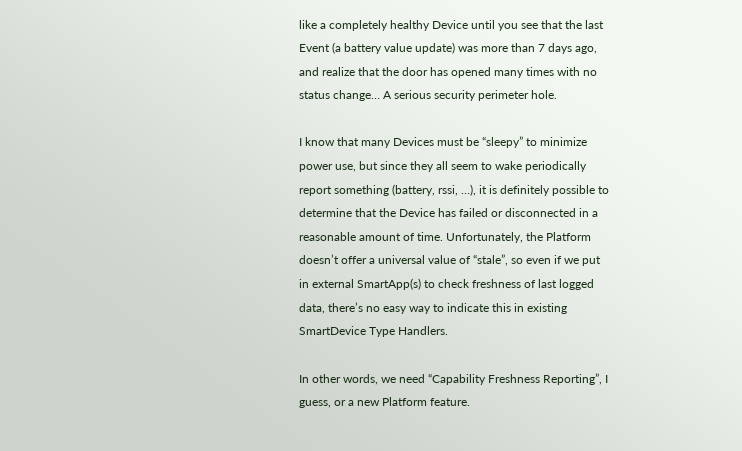like a completely healthy Device until you see that the last Event (a battery value update) was more than 7 days ago, and realize that the door has opened many times with no status change… A serious security perimeter hole.

I know that many Devices must be “sleepy” to minimize power use, but since they all seem to wake periodically report something (battery, rssi, …), it is definitely possible to determine that the Device has failed or disconnected in a reasonable amount of time. Unfortunately, the Platform doesn’t offer a universal value of “stale”, so even if we put in external SmartApp(s) to check freshness of last logged data, there’s no easy way to indicate this in existing SmartDevice Type Handlers.

In other words, we need “Capability Freshness Reporting”, I guess, or a new Platform feature.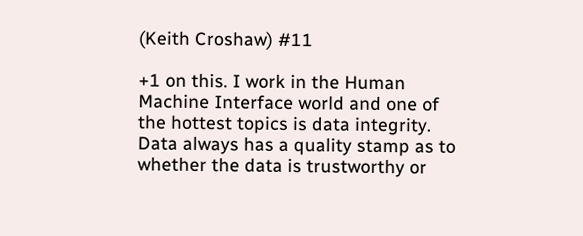(Keith Croshaw) #11

+1 on this. I work in the Human Machine Interface world and one of the hottest topics is data integrity. Data always has a quality stamp as to whether the data is trustworthy or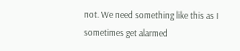not. We need something like this as I sometimes get alarmed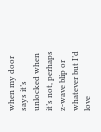when my door says it’s unlocked when it’s not, perhaps z-wave blip or whatever but I’d love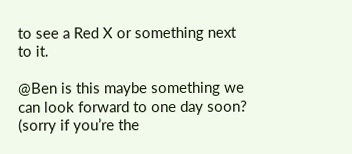to see a Red X or something next to it.

@Ben is this maybe something we can look forward to one day soon? (sorry if you’re the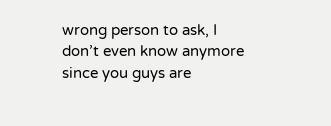wrong person to ask, I don’t even know anymore since you guys are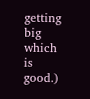getting big which is good.)